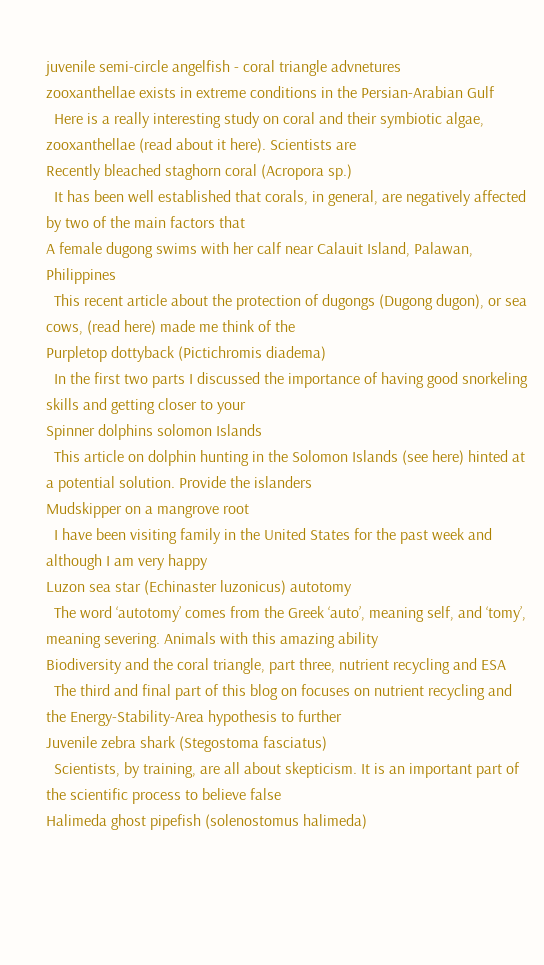juvenile semi-circle angelfish - coral triangle advnetures
zooxanthellae exists in extreme conditions in the Persian-Arabian Gulf
  Here is a really interesting study on coral and their symbiotic algae, zooxanthellae (read about it here). Scientists are
Recently bleached staghorn coral (Acropora sp.)
  It has been well established that corals, in general, are negatively affected by two of the main factors that
A female dugong swims with her calf near Calauit Island, Palawan, Philippines
  This recent article about the protection of dugongs (Dugong dugon), or sea cows, (read here) made me think of the
Purpletop dottyback (Pictichromis diadema)
  In the first two parts I discussed the importance of having good snorkeling skills and getting closer to your
Spinner dolphins solomon Islands
  This article on dolphin hunting in the Solomon Islands (see here) hinted at a potential solution. Provide the islanders
Mudskipper on a mangrove root
  I have been visiting family in the United States for the past week and although I am very happy
Luzon sea star (Echinaster luzonicus) autotomy
  The word ‘autotomy’ comes from the Greek ‘auto’, meaning self, and ‘tomy’, meaning severing. Animals with this amazing ability
Biodiversity and the coral triangle, part three, nutrient recycling and ESA
  The third and final part of this blog on focuses on nutrient recycling and the Energy-Stability-Area hypothesis to further
Juvenile zebra shark (Stegostoma fasciatus)
  Scientists, by training, are all about skepticism. It is an important part of the scientific process to believe false
Halimeda ghost pipefish (solenostomus halimeda)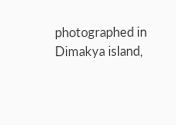photographed in Dimakya island,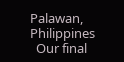Palawan, Philippines
  Our final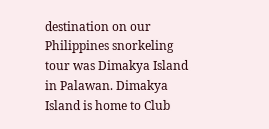destination on our Philippines snorkeling tour was Dimakya Island in Palawan. Dimakya Island is home to Club